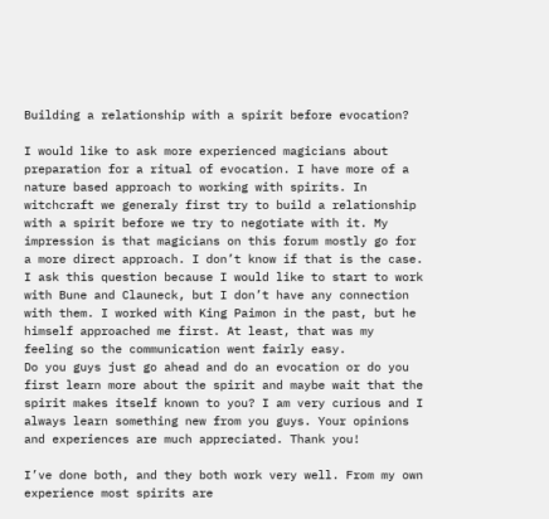Building a relationship with a spirit before evocation?

I would like to ask more experienced magicians about preparation for a ritual of evocation. I have more of a nature based approach to working with spirits. In witchcraft we generaly first try to build a relationship with a spirit before we try to negotiate with it. My impression is that magicians on this forum mostly go for a more direct approach. I don’t know if that is the case.
I ask this question because I would like to start to work with Bune and Clauneck, but I don’t have any connection with them. I worked with King Paimon in the past, but he himself approached me first. At least, that was my feeling so the communication went fairly easy.
Do you guys just go ahead and do an evocation or do you first learn more about the spirit and maybe wait that the spirit makes itself known to you? I am very curious and I always learn something new from you guys. Your opinions and experiences are much appreciated. Thank you!

I’ve done both, and they both work very well. From my own experience most spirits are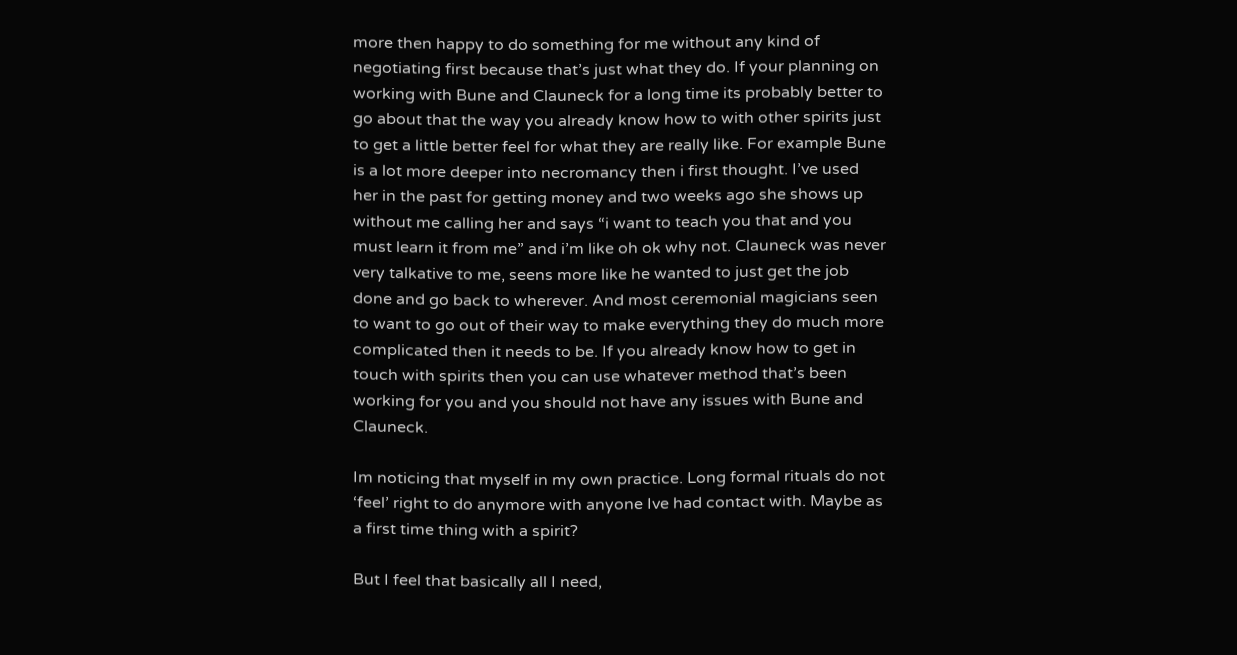more then happy to do something for me without any kind of negotiating first because that’s just what they do. If your planning on working with Bune and Clauneck for a long time its probably better to go about that the way you already know how to with other spirits just to get a little better feel for what they are really like. For example Bune is a lot more deeper into necromancy then i first thought. I’ve used her in the past for getting money and two weeks ago she shows up without me calling her and says “i want to teach you that and you must learn it from me” and i’m like oh ok why not. Clauneck was never very talkative to me, seens more like he wanted to just get the job done and go back to wherever. And most ceremonial magicians seen to want to go out of their way to make everything they do much more complicated then it needs to be. If you already know how to get in touch with spirits then you can use whatever method that’s been working for you and you should not have any issues with Bune and Clauneck.

Im noticing that myself in my own practice. Long formal rituals do not ‘feel’ right to do anymore with anyone Ive had contact with. Maybe as a first time thing with a spirit?

But I feel that basically all I need,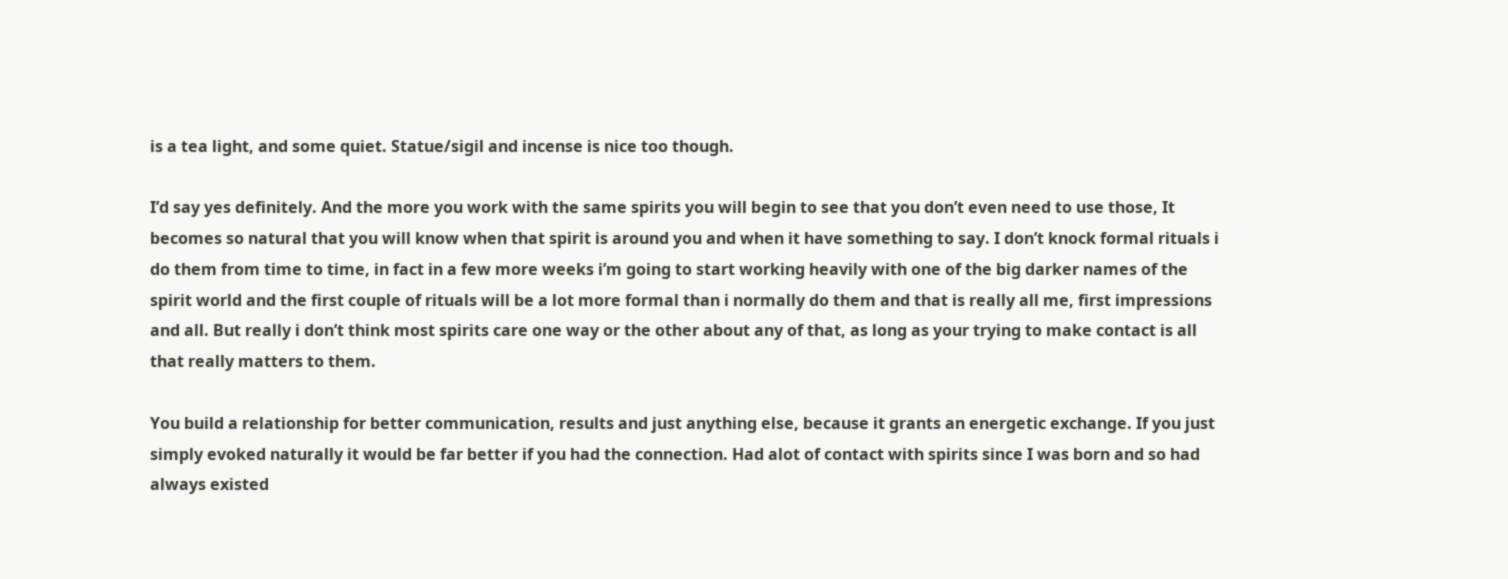is a tea light, and some quiet. Statue/sigil and incense is nice too though.

I’d say yes definitely. And the more you work with the same spirits you will begin to see that you don’t even need to use those, It becomes so natural that you will know when that spirit is around you and when it have something to say. I don’t knock formal rituals i do them from time to time, in fact in a few more weeks i’m going to start working heavily with one of the big darker names of the spirit world and the first couple of rituals will be a lot more formal than i normally do them and that is really all me, first impressions and all. But really i don’t think most spirits care one way or the other about any of that, as long as your trying to make contact is all that really matters to them.

You build a relationship for better communication, results and just anything else, because it grants an energetic exchange. If you just simply evoked naturally it would be far better if you had the connection. Had alot of contact with spirits since I was born and so had always existed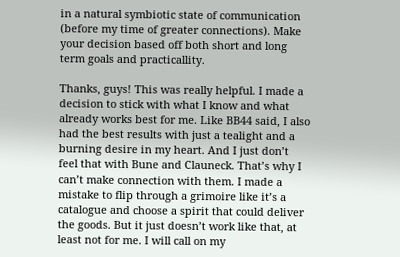in a natural symbiotic state of communication (before my time of greater connections). Make your decision based off both short and long term goals and practicallity.

Thanks, guys! This was really helpful. I made a decision to stick with what I know and what already works best for me. Like BB44 said, I also had the best results with just a tealight and a burning desire in my heart. And I just don’t feel that with Bune and Clauneck. That’s why I can’t make connection with them. I made a mistake to flip through a grimoire like it’s a catalogue and choose a spirit that could deliver the goods. But it just doesn’t work like that, at least not for me. I will call on my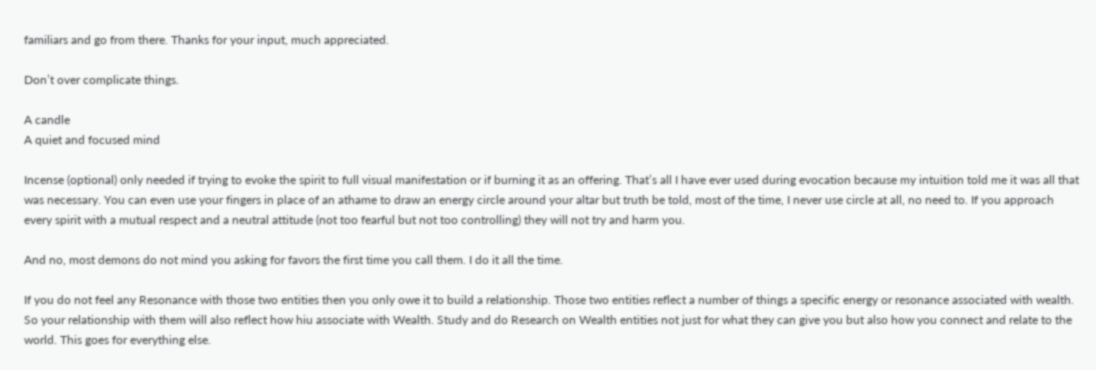familiars and go from there. Thanks for your input, much appreciated.

Don’t over complicate things.

A candle
A quiet and focused mind

Incense (optional) only needed if trying to evoke the spirit to full visual manifestation or if burning it as an offering. That’s all I have ever used during evocation because my intuition told me it was all that was necessary. You can even use your fingers in place of an athame to draw an energy circle around your altar but truth be told, most of the time, I never use circle at all, no need to. If you approach every spirit with a mutual respect and a neutral attitude (not too fearful but not too controlling) they will not try and harm you.

And no, most demons do not mind you asking for favors the first time you call them. I do it all the time.

If you do not feel any Resonance with those two entities then you only owe it to build a relationship. Those two entities reflect a number of things a specific energy or resonance associated with wealth. So your relationship with them will also reflect how hiu associate with Wealth. Study and do Research on Wealth entities not just for what they can give you but also how you connect and relate to the world. This goes for everything else.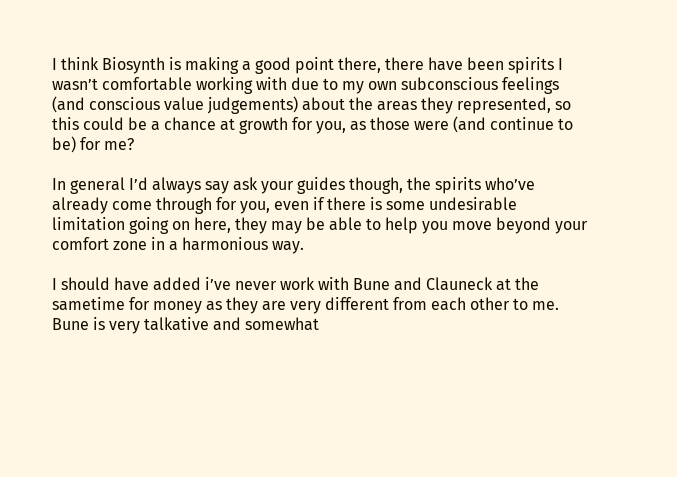I think Biosynth is making a good point there, there have been spirits I wasn’t comfortable working with due to my own subconscious feelings (and conscious value judgements) about the areas they represented, so this could be a chance at growth for you, as those were (and continue to be) for me?

In general I’d always say ask your guides though, the spirits who’ve already come through for you, even if there is some undesirable limitation going on here, they may be able to help you move beyond your comfort zone in a harmonious way.

I should have added i’ve never work with Bune and Clauneck at the sametime for money as they are very different from each other to me. Bune is very talkative and somewhat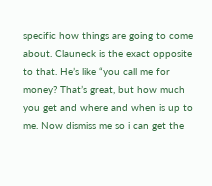specific how things are going to come about. Clauneck is the exact opposite to that. He’s like “you call me for money? That’s great, but how much you get and where and when is up to me. Now dismiss me so i can get the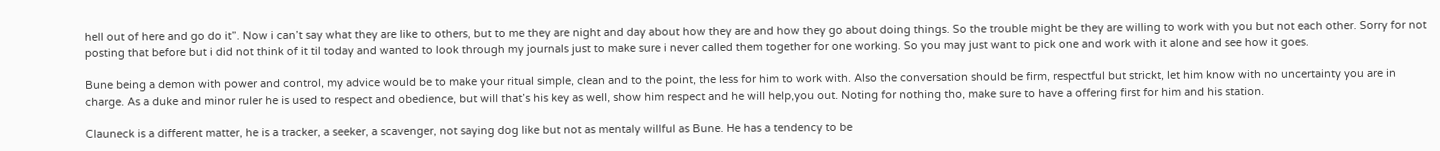hell out of here and go do it”. Now i can’t say what they are like to others, but to me they are night and day about how they are and how they go about doing things. So the trouble might be they are willing to work with you but not each other. Sorry for not posting that before but i did not think of it til today and wanted to look through my journals just to make sure i never called them together for one working. So you may just want to pick one and work with it alone and see how it goes.

Bune being a demon with power and control, my advice would be to make your ritual simple, clean and to the point, the less for him to work with. Also the conversation should be firm, respectful but strickt, let him know with no uncertainty you are in charge. As a duke and minor ruler he is used to respect and obedience, but will that’s his key as well, show him respect and he will help,you out. Noting for nothing tho, make sure to have a offering first for him and his station.

Clauneck is a different matter, he is a tracker, a seeker, a scavenger, not saying dog like but not as mentaly willful as Bune. He has a tendency to be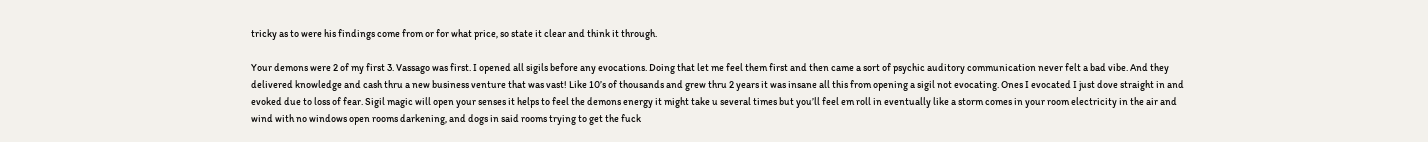tricky as to were his findings come from or for what price, so state it clear and think it through.

Your demons were 2 of my first 3. Vassago was first. I opened all sigils before any evocations. Doing that let me feel them first and then came a sort of psychic auditory communication never felt a bad vibe. And they delivered knowledge and cash thru a new business venture that was vast! Like 10’s of thousands and grew thru 2 years it was insane all this from opening a sigil not evocating. Ones I evocated I just dove straight in and evoked due to loss of fear. Sigil magic will open your senses it helps to feel the demons energy it might take u several times but you’ll feel em roll in eventually like a storm comes in your room electricity in the air and wind with no windows open rooms darkening, and dogs in said rooms trying to get the fuck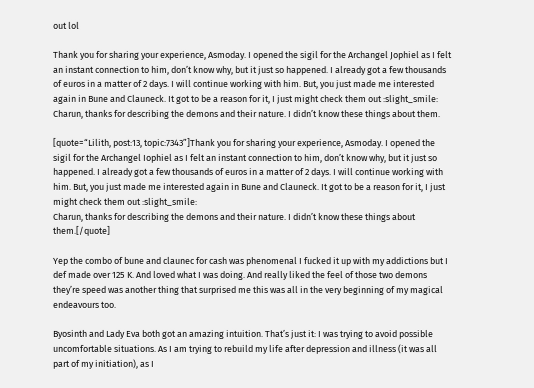out lol

Thank you for sharing your experience, Asmoday. I opened the sigil for the Archangel Jophiel as I felt an instant connection to him, don’t know why, but it just so happened. I already got a few thousands of euros in a matter of 2 days. I will continue working with him. But, you just made me interested again in Bune and Clauneck. It got to be a reason for it, I just might check them out :slight_smile:
Charun, thanks for describing the demons and their nature. I didn’t know these things about them.

[quote=“Lilith, post:13, topic:7343”]Thank you for sharing your experience, Asmoday. I opened the sigil for the Archangel Iophiel as I felt an instant connection to him, don’t know why, but it just so happened. I already got a few thousands of euros in a matter of 2 days. I will continue working with him. But, you just made me interested again in Bune and Clauneck. It got to be a reason for it, I just might check them out :slight_smile:
Charun, thanks for describing the demons and their nature. I didn’t know these things about them.[/quote]

Yep the combo of bune and claunec for cash was phenomenal I fucked it up with my addictions but I def made over 125 K. And loved what I was doing. And really liked the feel of those two demons they’re speed was another thing that surprised me this was all in the very beginning of my magical endeavours too.

Byosinth and Lady Eva both got an amazing intuition. That’s just it: I was trying to avoid possible uncomfortable situations. As I am trying to rebuild my life after depression and illness (it was all part of my initiation), as I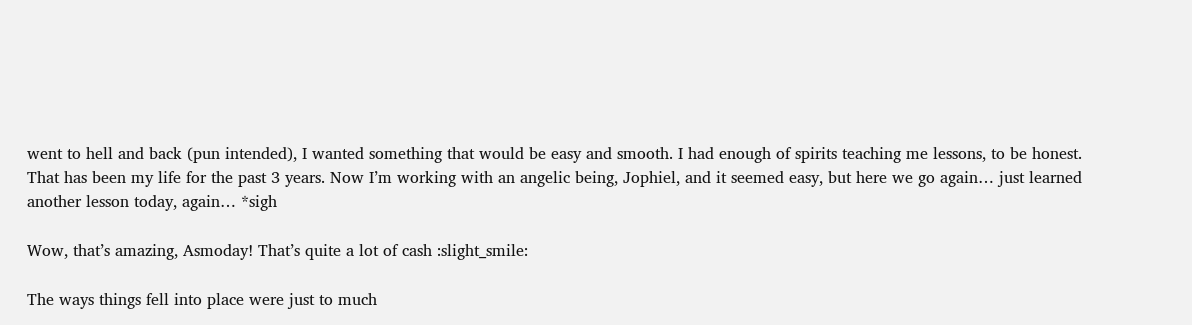went to hell and back (pun intended), I wanted something that would be easy and smooth. I had enough of spirits teaching me lessons, to be honest. That has been my life for the past 3 years. Now I’m working with an angelic being, Jophiel, and it seemed easy, but here we go again… just learned another lesson today, again… *sigh

Wow, that’s amazing, Asmoday! That’s quite a lot of cash :slight_smile:

The ways things fell into place were just to much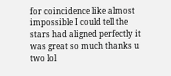for coincidence like almost impossible I could tell the stars had aligned perfectly it was great so much thanks u two lol